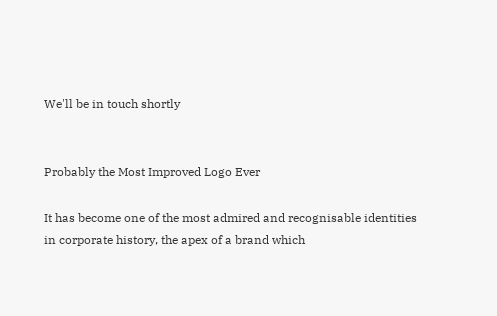We'll be in touch shortly


Probably the Most Improved Logo Ever

It has become one of the most admired and recognisable identities in corporate history, the apex of a brand which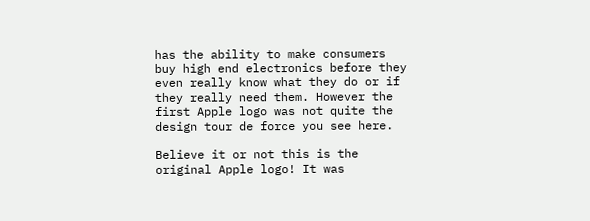has the ability to make consumers buy high end electronics before they even really know what they do or if they really need them. However the first Apple logo was not quite the design tour de force you see here.

Believe it or not this is the original Apple logo! It was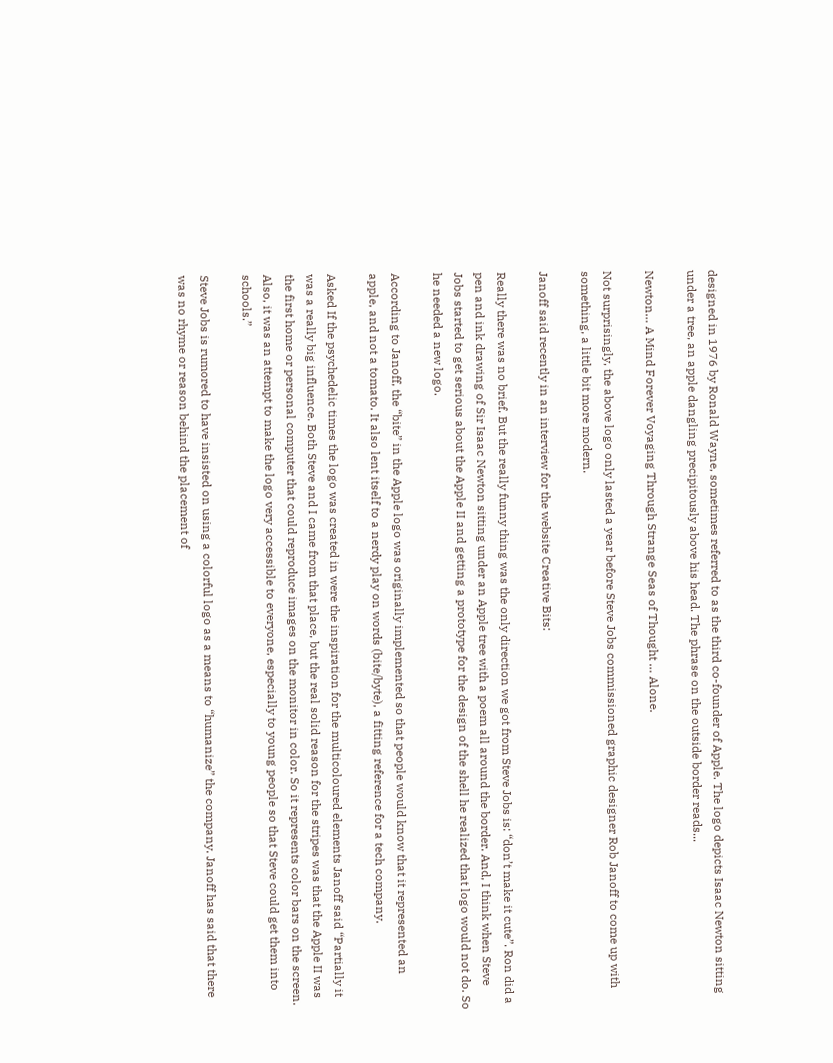designed in 1976 by Ronald Wayne, sometimes referred to as the third co-founder of Apple. The logo depicts Isaac Newton sitting under a tree, an apple dangling precipitously above his head. The phrase on the outside border reads...

Newton… A Mind Forever Voyaging Through Strange Seas of Thought … Alone.

Not surprisingly, the above logo only lasted a year before Steve Jobs commissioned graphic designer Rob Janoff to come up with something, a little bit more modern.

Janoff said recently in an interview for the website Creative Bits:

Really there was no brief. But the really funny thing was the only direction we got from Steve Jobs is: “don’t make it cute”. Ron did a pen and ink drawing of Sir Isaac Newton sitting under an Apple tree with a poem all around the border. And, I think when Steve Jobs started to get serious about the Apple II and getting a prototype for the design of the shell he realized that logo would not do. So he needed a new logo.

According to Janoff, the “bite” in the Apple logo was originally implemented so that people would know that it represented an apple, and not a tomato. It also lent itself to a nerdy play on words (bite/byte), a fitting reference for a tech company.

Asked If the psychedelic times the logo was created in were the inspiration for the multicoloured elements Janoff said “Partially it was a really big influence. Both Steve and I came from that place, but the real solid reason for the stripes was that the Apple II was the first home or personal computer that could reproduce images on the monitor in color. So it represents color bars on the screen. Also, it was an attempt to make the logo very accessible to everyone, especially to young people so that Steve could get them into schools.”

Steve Jobs is rumored to have insisted on using a colorful logo as a means to “humanize” the company. Janoff has said that there was no rhyme or reason behind the placement of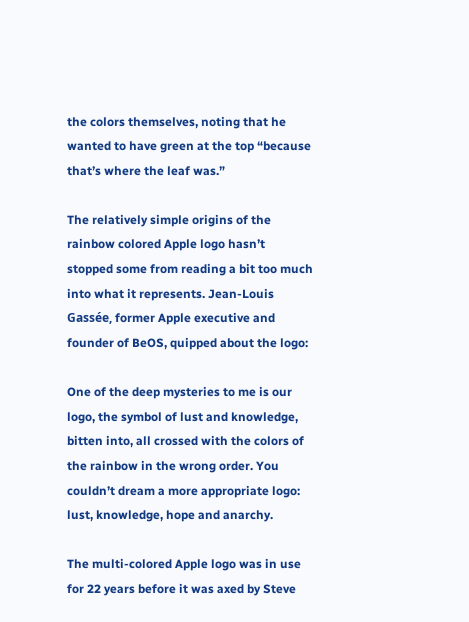the colors themselves, noting that he wanted to have green at the top “because that’s where the leaf was.”

The relatively simple origins of the rainbow colored Apple logo hasn’t stopped some from reading a bit too much into what it represents. Jean-Louis Gassée, former Apple executive and founder of BeOS, quipped about the logo:

One of the deep mysteries to me is our logo, the symbol of lust and knowledge, bitten into, all crossed with the colors of the rainbow in the wrong order. You couldn’t dream a more appropriate logo: lust, knowledge, hope and anarchy.

The multi-colored Apple logo was in use for 22 years before it was axed by Steve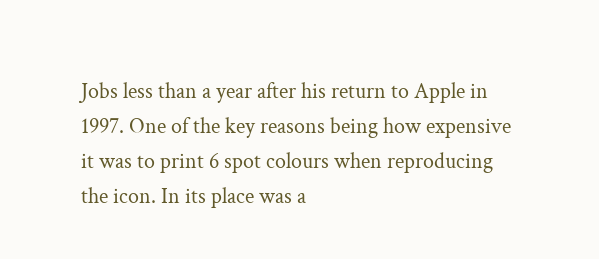Jobs less than a year after his return to Apple in 1997. One of the key reasons being how expensive it was to print 6 spot colours when reproducing the icon. In its place was a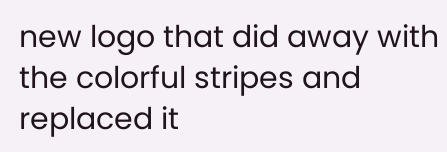new logo that did away with the colorful stripes and replaced it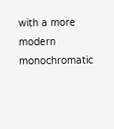with a more modern monochromatic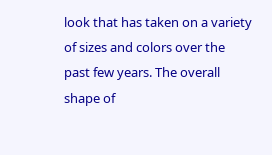look that has taken on a variety of sizes and colors over the past few years. The overall shape of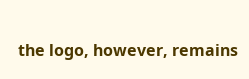the logo, however, remains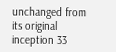unchanged from its original inception 33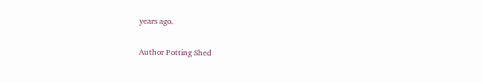years ago.

Author Potting Shed